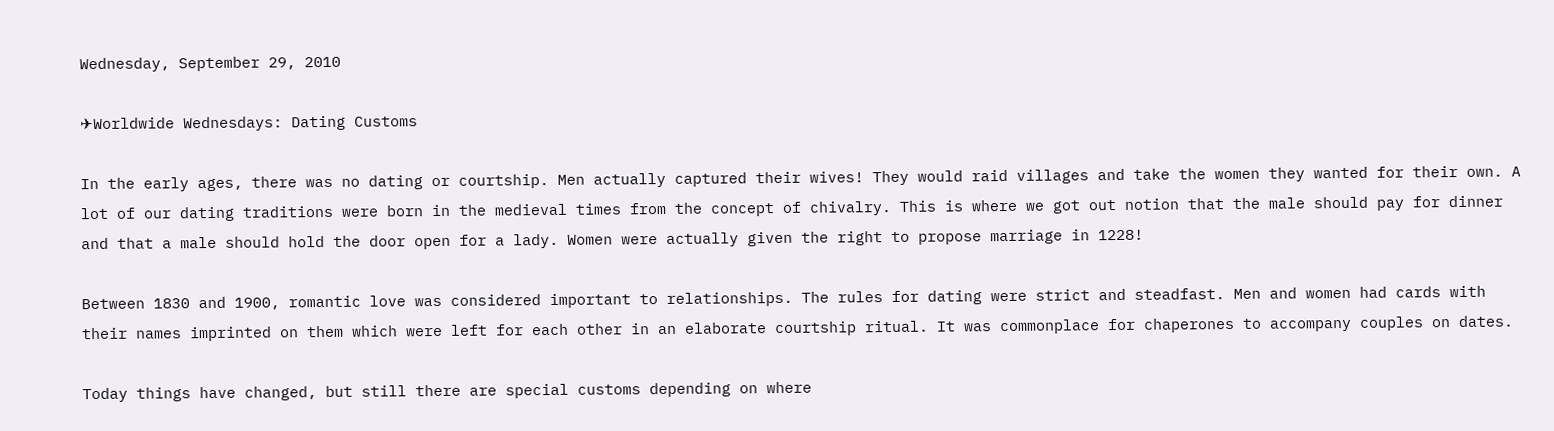Wednesday, September 29, 2010

✈Worldwide Wednesdays: Dating Customs

In the early ages, there was no dating or courtship. Men actually captured their wives! They would raid villages and take the women they wanted for their own. A lot of our dating traditions were born in the medieval times from the concept of chivalry. This is where we got out notion that the male should pay for dinner and that a male should hold the door open for a lady. Women were actually given the right to propose marriage in 1228!

Between 1830 and 1900, romantic love was considered important to relationships. The rules for dating were strict and steadfast. Men and women had cards with their names imprinted on them which were left for each other in an elaborate courtship ritual. It was commonplace for chaperones to accompany couples on dates.

Today things have changed, but still there are special customs depending on where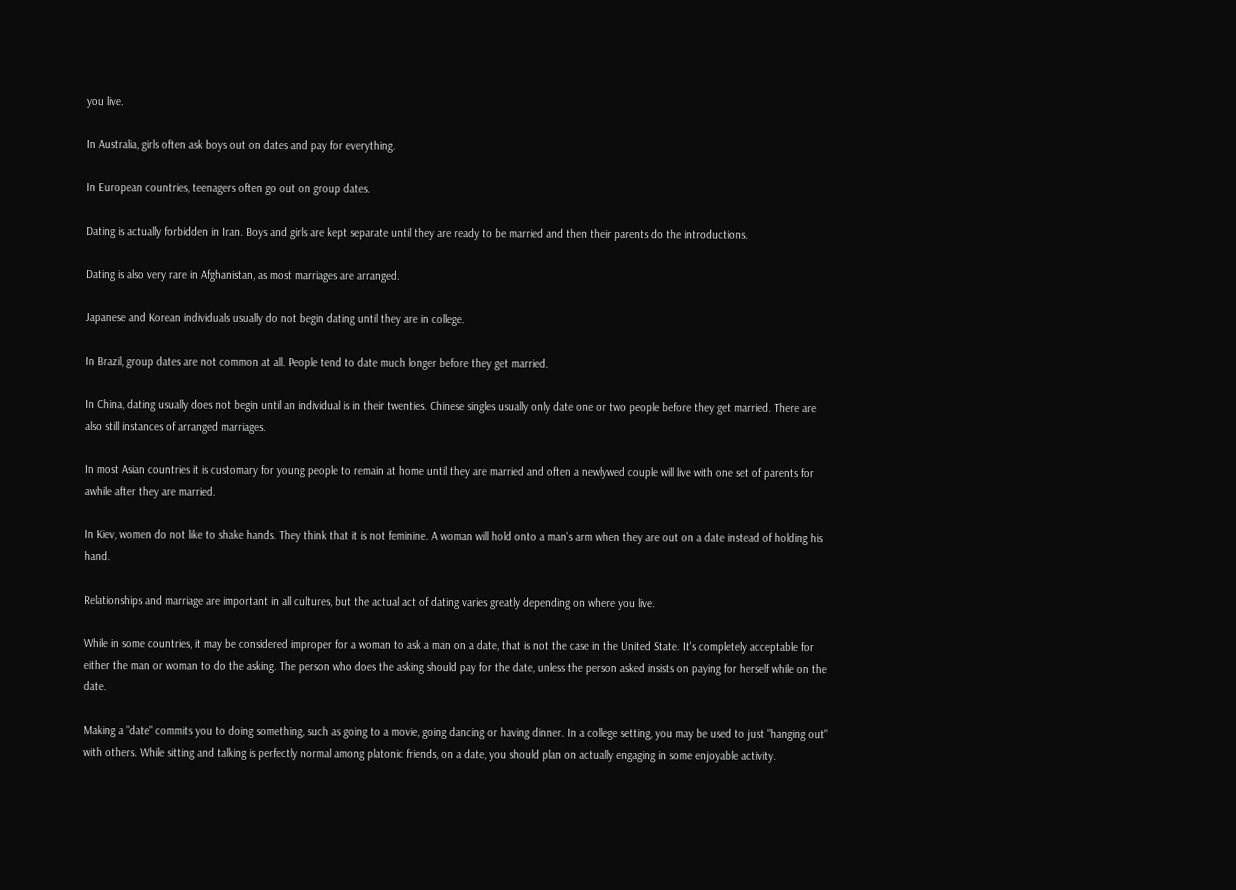you live.

In Australia, girls often ask boys out on dates and pay for everything.

In European countries, teenagers often go out on group dates.

Dating is actually forbidden in Iran. Boys and girls are kept separate until they are ready to be married and then their parents do the introductions.

Dating is also very rare in Afghanistan, as most marriages are arranged.

Japanese and Korean individuals usually do not begin dating until they are in college.

In Brazil, group dates are not common at all. People tend to date much longer before they get married.

In China, dating usually does not begin until an individual is in their twenties. Chinese singles usually only date one or two people before they get married. There are also still instances of arranged marriages.

In most Asian countries it is customary for young people to remain at home until they are married and often a newlywed couple will live with one set of parents for awhile after they are married.

In Kiev, women do not like to shake hands. They think that it is not feminine. A woman will hold onto a man's arm when they are out on a date instead of holding his hand.

Relationships and marriage are important in all cultures, but the actual act of dating varies greatly depending on where you live.

While in some countries, it may be considered improper for a woman to ask a man on a date, that is not the case in the United State. It's completely acceptable for either the man or woman to do the asking. The person who does the asking should pay for the date, unless the person asked insists on paying for herself while on the date.

Making a "date" commits you to doing something, such as going to a movie, going dancing or having dinner. In a college setting, you may be used to just "hanging out" with others. While sitting and talking is perfectly normal among platonic friends, on a date, you should plan on actually engaging in some enjoyable activity.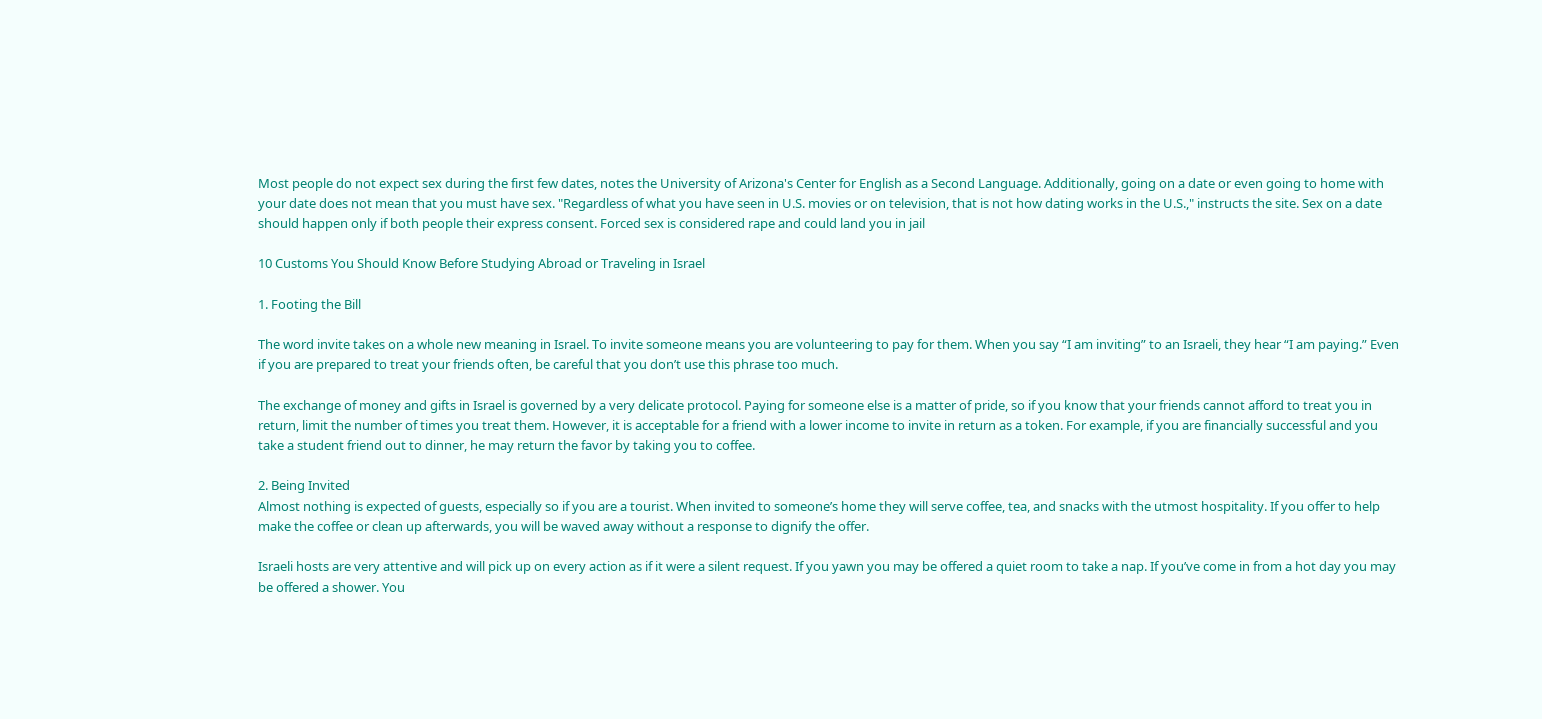Most people do not expect sex during the first few dates, notes the University of Arizona's Center for English as a Second Language. Additionally, going on a date or even going to home with your date does not mean that you must have sex. "Regardless of what you have seen in U.S. movies or on television, that is not how dating works in the U.S.," instructs the site. Sex on a date should happen only if both people their express consent. Forced sex is considered rape and could land you in jail

10 Customs You Should Know Before Studying Abroad or Traveling in Israel

1. Footing the Bill

The word invite takes on a whole new meaning in Israel. To invite someone means you are volunteering to pay for them. When you say “I am inviting” to an Israeli, they hear “I am paying.” Even if you are prepared to treat your friends often, be careful that you don’t use this phrase too much.

The exchange of money and gifts in Israel is governed by a very delicate protocol. Paying for someone else is a matter of pride, so if you know that your friends cannot afford to treat you in return, limit the number of times you treat them. However, it is acceptable for a friend with a lower income to invite in return as a token. For example, if you are financially successful and you take a student friend out to dinner, he may return the favor by taking you to coffee.

2. Being Invited
Almost nothing is expected of guests, especially so if you are a tourist. When invited to someone’s home they will serve coffee, tea, and snacks with the utmost hospitality. If you offer to help make the coffee or clean up afterwards, you will be waved away without a response to dignify the offer.

Israeli hosts are very attentive and will pick up on every action as if it were a silent request. If you yawn you may be offered a quiet room to take a nap. If you’ve come in from a hot day you may be offered a shower. You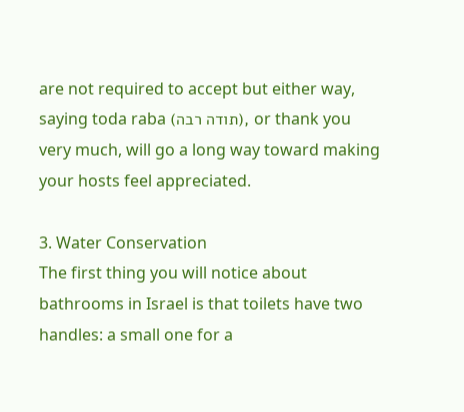are not required to accept but either way, saying toda raba (תודה רבה), or thank you very much, will go a long way toward making your hosts feel appreciated.

3. Water Conservation
The first thing you will notice about bathrooms in Israel is that toilets have two handles: a small one for a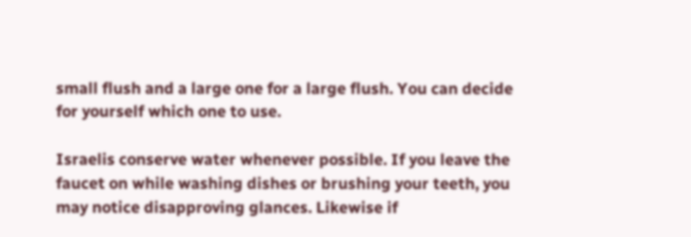small flush and a large one for a large flush. You can decide for yourself which one to use.

Israelis conserve water whenever possible. If you leave the faucet on while washing dishes or brushing your teeth, you may notice disapproving glances. Likewise if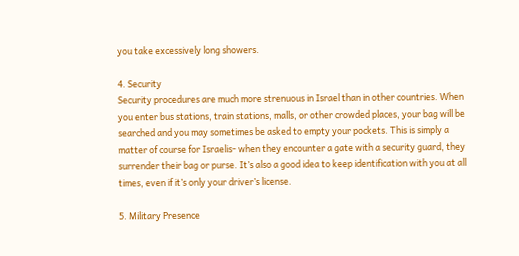you take excessively long showers.

4. Security
Security procedures are much more strenuous in Israel than in other countries. When you enter bus stations, train stations, malls, or other crowded places, your bag will be searched and you may sometimes be asked to empty your pockets. This is simply a matter of course for Israelis- when they encounter a gate with a security guard, they surrender their bag or purse. It’s also a good idea to keep identification with you at all times, even if it’s only your driver’s license.

5. Military Presence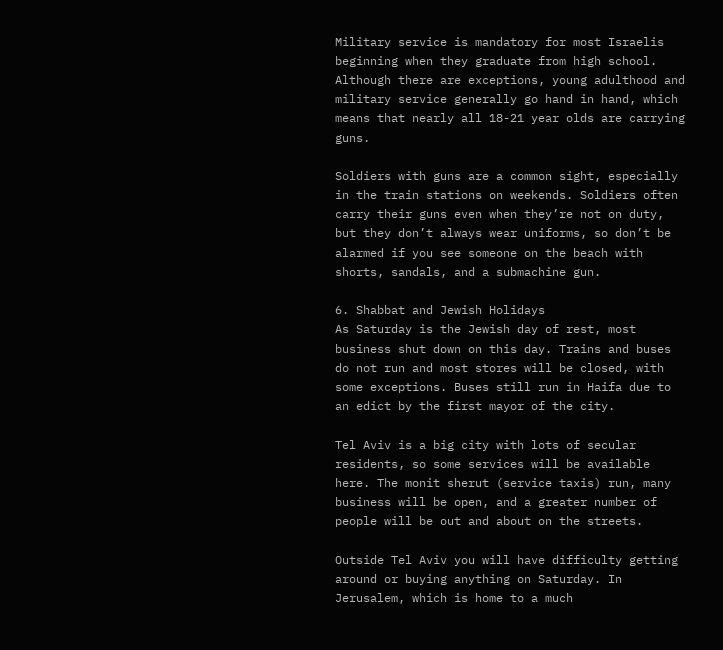Military service is mandatory for most Israelis beginning when they graduate from high school. Although there are exceptions, young adulthood and military service generally go hand in hand, which means that nearly all 18-21 year olds are carrying guns.

Soldiers with guns are a common sight, especially in the train stations on weekends. Soldiers often carry their guns even when they’re not on duty, but they don’t always wear uniforms, so don’t be alarmed if you see someone on the beach with shorts, sandals, and a submachine gun.

6. Shabbat and Jewish Holidays
As Saturday is the Jewish day of rest, most business shut down on this day. Trains and buses do not run and most stores will be closed, with some exceptions. Buses still run in Haifa due to an edict by the first mayor of the city.

Tel Aviv is a big city with lots of secular residents, so some services will be available here. The monit sherut (service taxis) run, many business will be open, and a greater number of people will be out and about on the streets.

Outside Tel Aviv you will have difficulty getting around or buying anything on Saturday. In Jerusalem, which is home to a much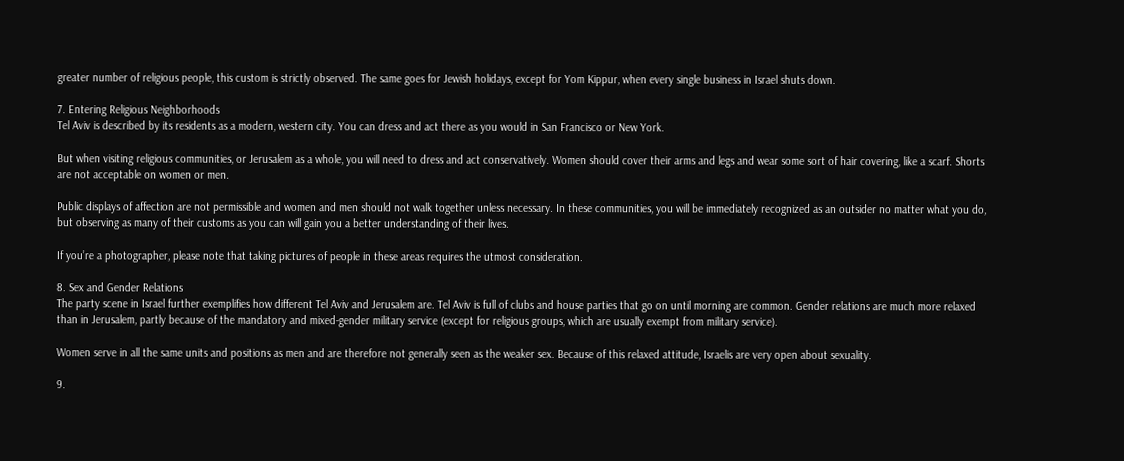greater number of religious people, this custom is strictly observed. The same goes for Jewish holidays, except for Yom Kippur, when every single business in Israel shuts down.

7. Entering Religious Neighborhoods
Tel Aviv is described by its residents as a modern, western city. You can dress and act there as you would in San Francisco or New York.

But when visiting religious communities, or Jerusalem as a whole, you will need to dress and act conservatively. Women should cover their arms and legs and wear some sort of hair covering, like a scarf. Shorts are not acceptable on women or men.

Public displays of affection are not permissible and women and men should not walk together unless necessary. In these communities, you will be immediately recognized as an outsider no matter what you do, but observing as many of their customs as you can will gain you a better understanding of their lives.

If you’re a photographer, please note that taking pictures of people in these areas requires the utmost consideration.

8. Sex and Gender Relations
The party scene in Israel further exemplifies how different Tel Aviv and Jerusalem are. Tel Aviv is full of clubs and house parties that go on until morning are common. Gender relations are much more relaxed than in Jerusalem, partly because of the mandatory and mixed-gender military service (except for religious groups, which are usually exempt from military service).

Women serve in all the same units and positions as men and are therefore not generally seen as the weaker sex. Because of this relaxed attitude, Israelis are very open about sexuality.

9.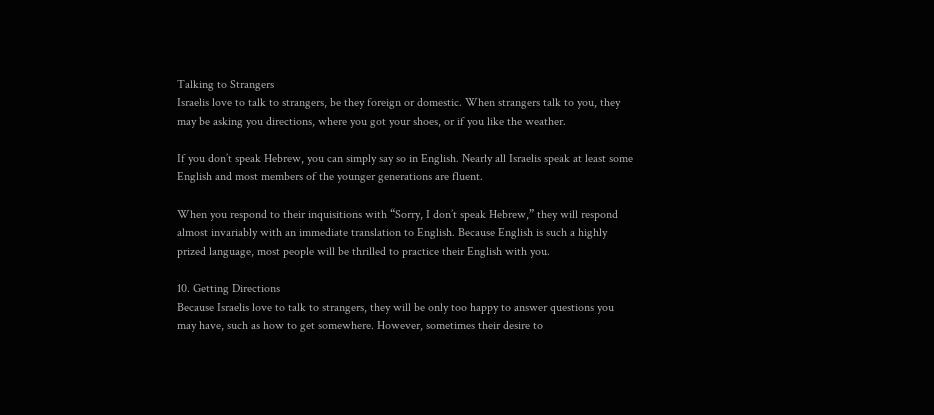Talking to Strangers
Israelis love to talk to strangers, be they foreign or domestic. When strangers talk to you, they may be asking you directions, where you got your shoes, or if you like the weather.

If you don’t speak Hebrew, you can simply say so in English. Nearly all Israelis speak at least some English and most members of the younger generations are fluent.

When you respond to their inquisitions with “Sorry, I don’t speak Hebrew,” they will respond almost invariably with an immediate translation to English. Because English is such a highly prized language, most people will be thrilled to practice their English with you.

10. Getting Directions
Because Israelis love to talk to strangers, they will be only too happy to answer questions you may have, such as how to get somewhere. However, sometimes their desire to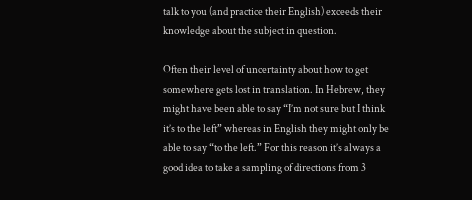talk to you (and practice their English) exceeds their knowledge about the subject in question.

Often their level of uncertainty about how to get somewhere gets lost in translation. In Hebrew, they might have been able to say “I’m not sure but I think it’s to the left” whereas in English they might only be able to say “to the left.” For this reason it’s always a good idea to take a sampling of directions from 3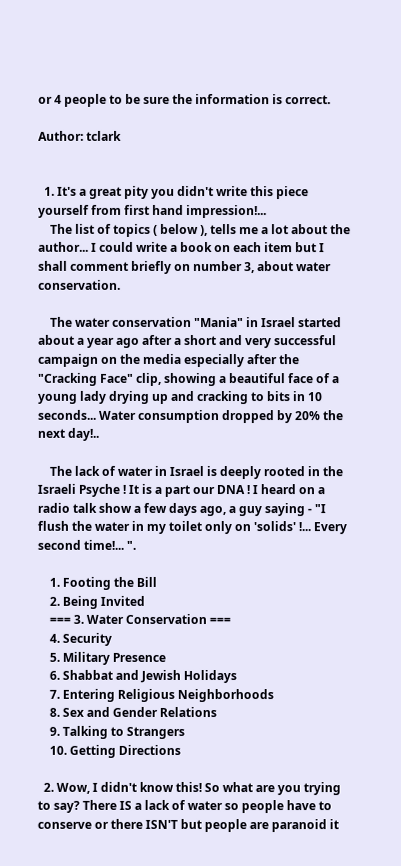or 4 people to be sure the information is correct.

Author: tclark


  1. It's a great pity you didn't write this piece yourself from first hand impression!...
    The list of topics ( below ), tells me a lot about the author... I could write a book on each item but I shall comment briefly on number 3, about water conservation.

    The water conservation "Mania" in Israel started about a year ago after a short and very successful campaign on the media especially after the "Cracking Face" clip, showing a beautiful face of a young lady drying up and cracking to bits in 10 seconds... Water consumption dropped by 20% the next day!..

    The lack of water in Israel is deeply rooted in the Israeli Psyche ! It is a part our DNA ! I heard on a radio talk show a few days ago, a guy saying - "I flush the water in my toilet only on 'solids' !... Every second time!... ".

    1. Footing the Bill
    2. Being Invited
    === 3. Water Conservation ===
    4. Security
    5. Military Presence
    6. Shabbat and Jewish Holidays
    7. Entering Religious Neighborhoods
    8. Sex and Gender Relations
    9. Talking to Strangers
    10. Getting Directions

  2. Wow, I didn't know this! So what are you trying to say? There IS a lack of water so people have to conserve or there ISN'T but people are paranoid it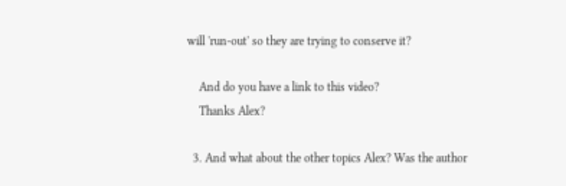will 'run-out' so they are trying to conserve it?

    And do you have a link to this video?
    Thanks Alex?

  3. And what about the other topics Alex? Was the author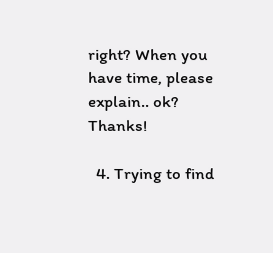right? When you have time, please explain.. ok? Thanks!

  4. Trying to find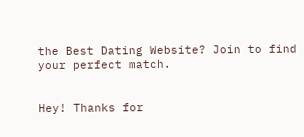the Best Dating Website? Join to find your perfect match.


Hey! Thanks for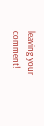leaving your comment!